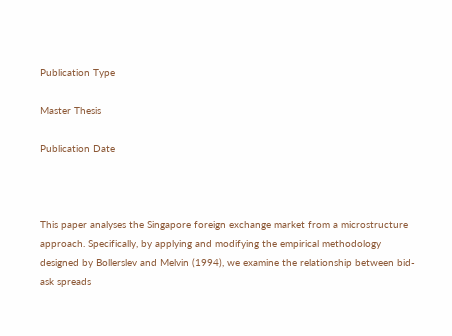Publication Type

Master Thesis

Publication Date



This paper analyses the Singapore foreign exchange market from a microstructure approach. Specifically, by applying and modifying the empirical methodology designed by Bollerslev and Melvin (1994), we examine the relationship between bid-ask spreads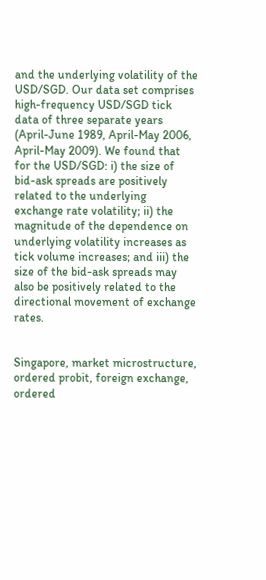and the underlying volatility of the USD/SGD. Our data set comprises high-frequency USD/SGD tick data of three separate years (April-June 1989, April-May 2006, April-May 2009). We found that for the USD/SGD: i) the size of bid-ask spreads are positively related to the underlying exchange rate volatility; ii) the magnitude of the dependence on underlying volatility increases as tick volume increases; and iii) the size of the bid-ask spreads may also be positively related to the directional movement of exchange rates.


Singapore, market microstructure, ordered probit, foreign exchange, ordered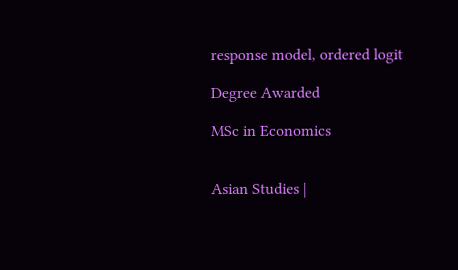response model, ordered logit

Degree Awarded

MSc in Economics


Asian Studies |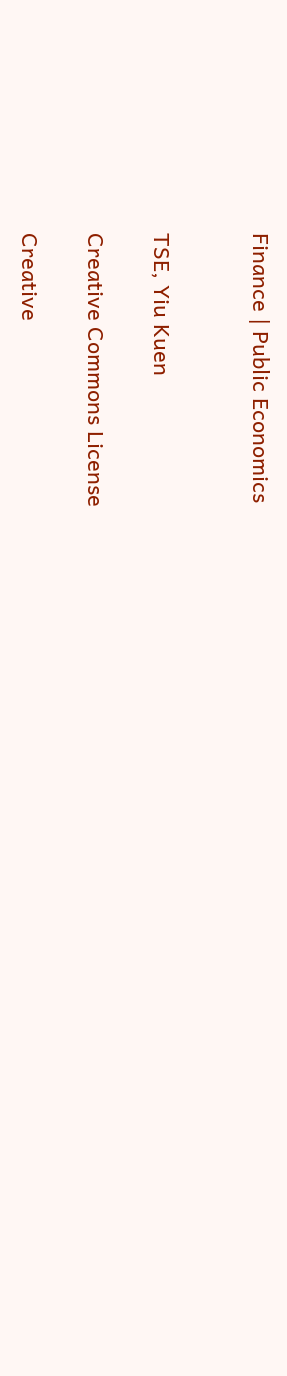Finance | Public Economics


TSE, Yiu Kuen

Creative Commons License

Creative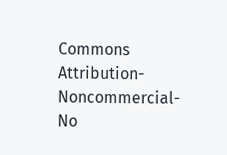Commons Attribution-Noncommercial-No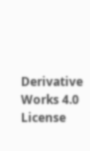Derivative Works 4.0 License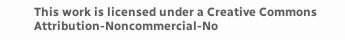This work is licensed under a Creative Commons Attribution-Noncommercial-No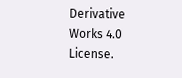Derivative Works 4.0 License.